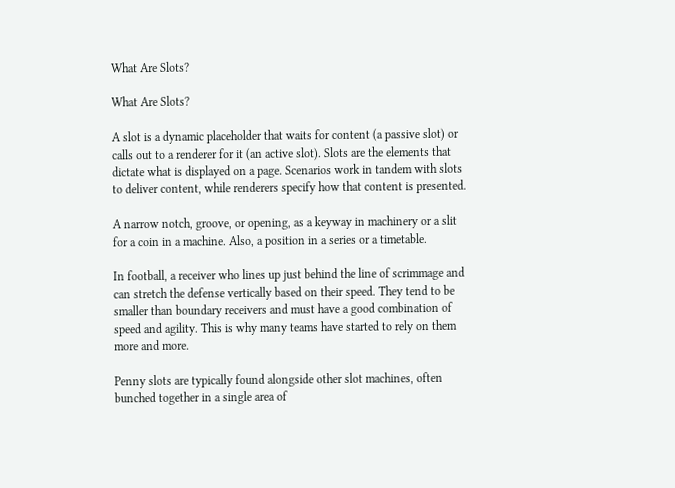What Are Slots?

What Are Slots?

A slot is a dynamic placeholder that waits for content (a passive slot) or calls out to a renderer for it (an active slot). Slots are the elements that dictate what is displayed on a page. Scenarios work in tandem with slots to deliver content, while renderers specify how that content is presented.

A narrow notch, groove, or opening, as a keyway in machinery or a slit for a coin in a machine. Also, a position in a series or a timetable.

In football, a receiver who lines up just behind the line of scrimmage and can stretch the defense vertically based on their speed. They tend to be smaller than boundary receivers and must have a good combination of speed and agility. This is why many teams have started to rely on them more and more.

Penny slots are typically found alongside other slot machines, often bunched together in a single area of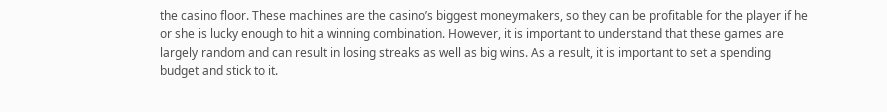the casino floor. These machines are the casino’s biggest moneymakers, so they can be profitable for the player if he or she is lucky enough to hit a winning combination. However, it is important to understand that these games are largely random and can result in losing streaks as well as big wins. As a result, it is important to set a spending budget and stick to it.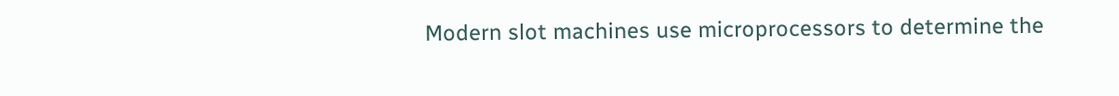Modern slot machines use microprocessors to determine the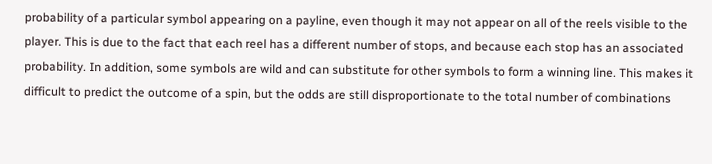probability of a particular symbol appearing on a payline, even though it may not appear on all of the reels visible to the player. This is due to the fact that each reel has a different number of stops, and because each stop has an associated probability. In addition, some symbols are wild and can substitute for other symbols to form a winning line. This makes it difficult to predict the outcome of a spin, but the odds are still disproportionate to the total number of combinations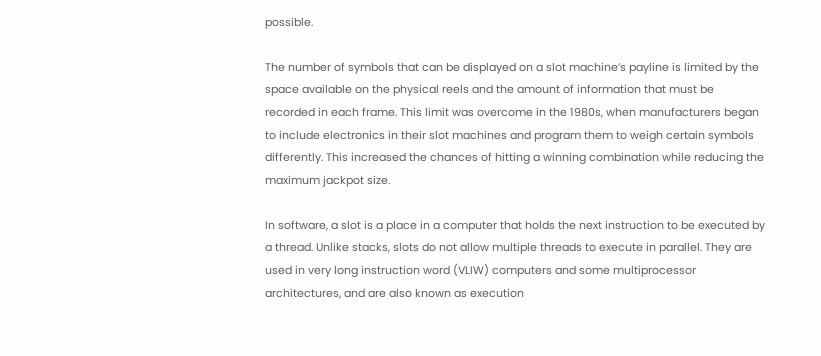possible.

The number of symbols that can be displayed on a slot machine’s payline is limited by the space available on the physical reels and the amount of information that must be recorded in each frame. This limit was overcome in the 1980s, when manufacturers began to include electronics in their slot machines and program them to weigh certain symbols differently. This increased the chances of hitting a winning combination while reducing the maximum jackpot size.

In software, a slot is a place in a computer that holds the next instruction to be executed by a thread. Unlike stacks, slots do not allow multiple threads to execute in parallel. They are used in very long instruction word (VLIW) computers and some multiprocessor architectures, and are also known as execution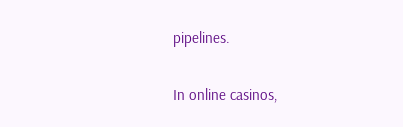pipelines.

In online casinos,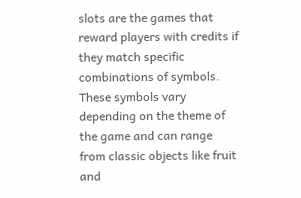slots are the games that reward players with credits if they match specific combinations of symbols. These symbols vary depending on the theme of the game and can range from classic objects like fruit and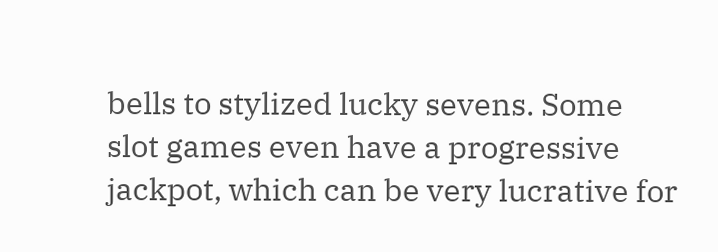bells to stylized lucky sevens. Some slot games even have a progressive jackpot, which can be very lucrative for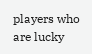players who are lucky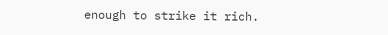enough to strike it rich.